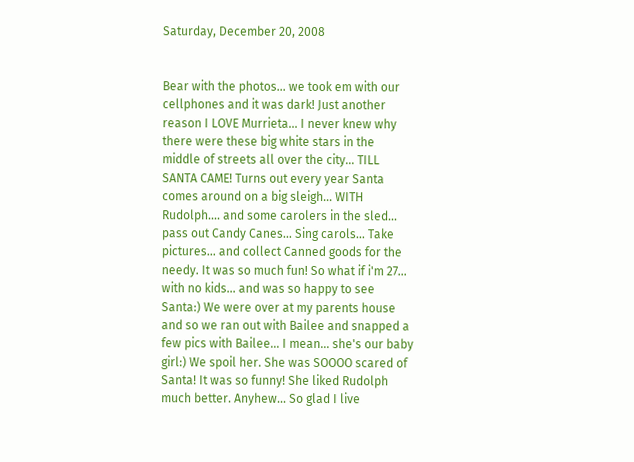Saturday, December 20, 2008


Bear with the photos... we took em with our cellphones and it was dark! Just another reason I LOVE Murrieta... I never knew why there were these big white stars in the middle of streets all over the city... TILL SANTA CAME! Turns out every year Santa comes around on a big sleigh... WITH Rudolph.... and some carolers in the sled... pass out Candy Canes... Sing carols... Take pictures... and collect Canned goods for the needy. It was so much fun! So what if i'm 27... with no kids... and was so happy to see Santa:) We were over at my parents house and so we ran out with Bailee and snapped a few pics with Bailee... I mean... she's our baby girl:) We spoil her. She was SOOOO scared of Santa! It was so funny! She liked Rudolph much better. Anyhew... So glad I live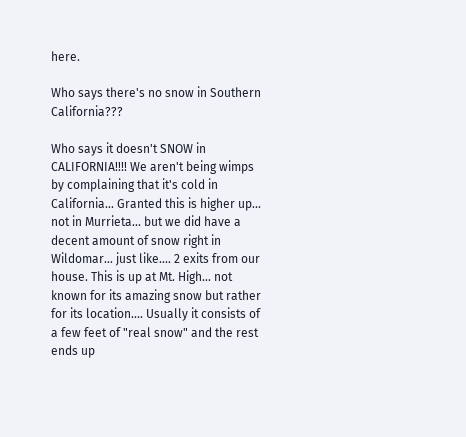here.

Who says there's no snow in Southern California???

Who says it doesn't SNOW in CALIFORNIA!!!! We aren't being wimps by complaining that it's cold in California... Granted this is higher up... not in Murrieta... but we did have a decent amount of snow right in Wildomar... just like.... 2 exits from our house. This is up at Mt. High... not known for its amazing snow but rather for its location.... Usually it consists of a few feet of "real snow" and the rest ends up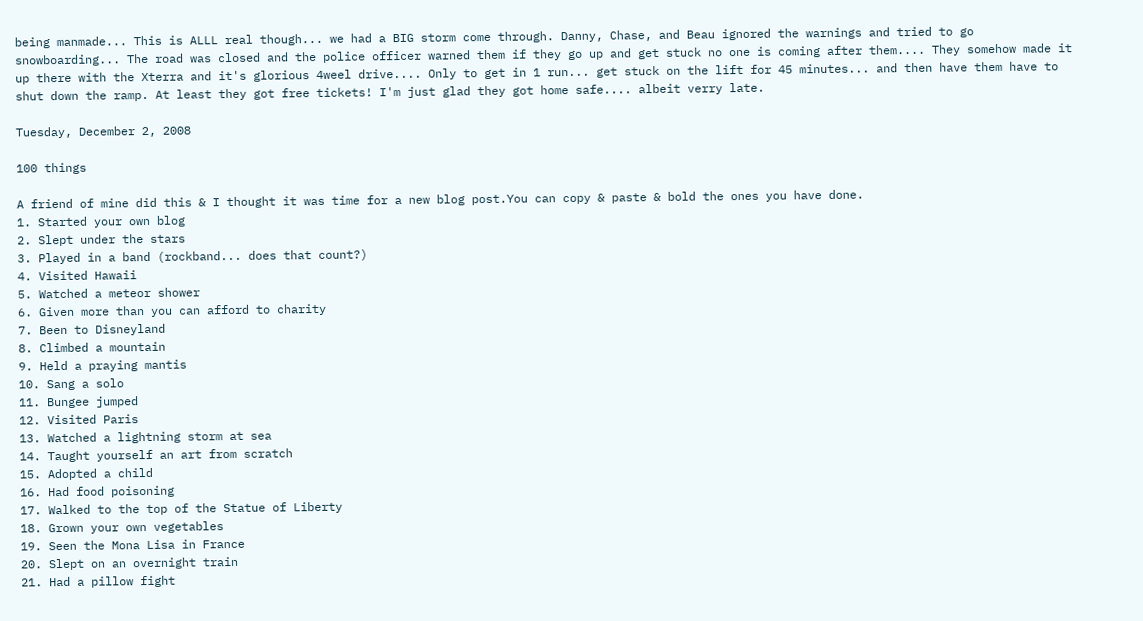being manmade... This is ALLL real though... we had a BIG storm come through. Danny, Chase, and Beau ignored the warnings and tried to go snowboarding... The road was closed and the police officer warned them if they go up and get stuck no one is coming after them.... They somehow made it up there with the Xterra and it's glorious 4weel drive.... Only to get in 1 run... get stuck on the lift for 45 minutes... and then have them have to shut down the ramp. At least they got free tickets! I'm just glad they got home safe.... albeit verry late.

Tuesday, December 2, 2008

100 things

A friend of mine did this & I thought it was time for a new blog post.You can copy & paste & bold the ones you have done.
1. Started your own blog
2. Slept under the stars
3. Played in a band (rockband... does that count?)
4. Visited Hawaii
5. Watched a meteor shower
6. Given more than you can afford to charity
7. Been to Disneyland
8. Climbed a mountain
9. Held a praying mantis
10. Sang a solo
11. Bungee jumped
12. Visited Paris
13. Watched a lightning storm at sea
14. Taught yourself an art from scratch
15. Adopted a child
16. Had food poisoning
17. Walked to the top of the Statue of Liberty
18. Grown your own vegetables
19. Seen the Mona Lisa in France
20. Slept on an overnight train
21. Had a pillow fight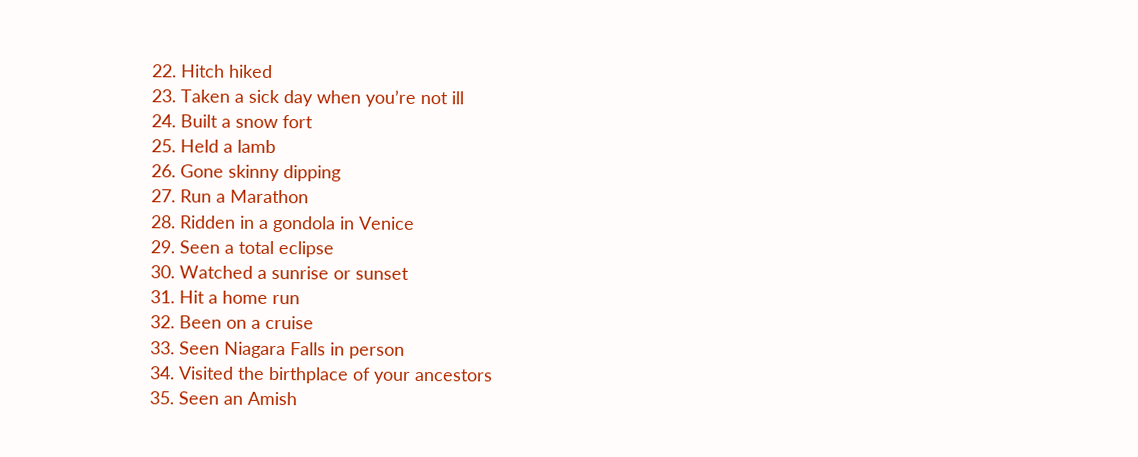22. Hitch hiked
23. Taken a sick day when you’re not ill
24. Built a snow fort
25. Held a lamb
26. Gone skinny dipping
27. Run a Marathon
28. Ridden in a gondola in Venice
29. Seen a total eclipse
30. Watched a sunrise or sunset
31. Hit a home run
32. Been on a cruise
33. Seen Niagara Falls in person
34. Visited the birthplace of your ancestors
35. Seen an Amish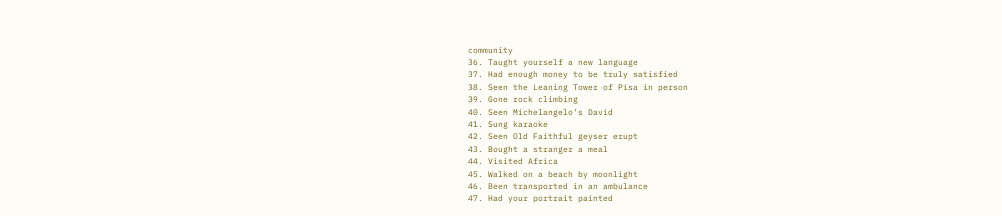community
36. Taught yourself a new language
37. Had enough money to be truly satisfied
38. Seen the Leaning Tower of Pisa in person
39. Gone rock climbing
40. Seen Michelangelo’s David
41. Sung karaoke
42. Seen Old Faithful geyser erupt
43. Bought a stranger a meal
44. Visited Africa
45. Walked on a beach by moonlight
46. Been transported in an ambulance
47. Had your portrait painted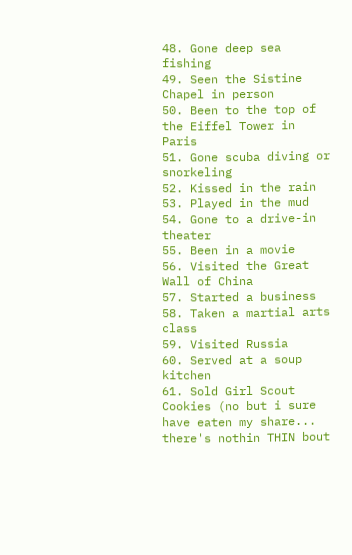48. Gone deep sea fishing
49. Seen the Sistine Chapel in person
50. Been to the top of the Eiffel Tower in Paris
51. Gone scuba diving or snorkeling
52. Kissed in the rain
53. Played in the mud
54. Gone to a drive-in theater
55. Been in a movie
56. Visited the Great Wall of China
57. Started a business
58. Taken a martial arts class
59. Visited Russia
60. Served at a soup kitchen
61. Sold Girl Scout Cookies (no but i sure have eaten my share... there's nothin THIN bout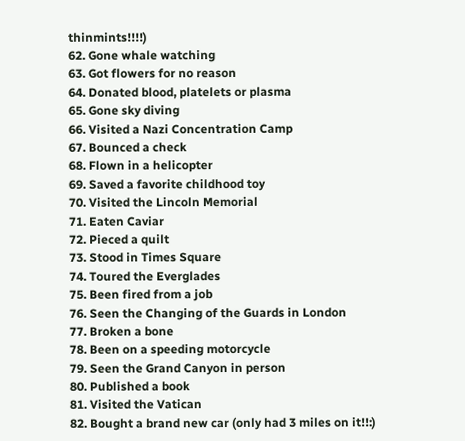thinmints!!!!)
62. Gone whale watching
63. Got flowers for no reason
64. Donated blood, platelets or plasma
65. Gone sky diving
66. Visited a Nazi Concentration Camp
67. Bounced a check
68. Flown in a helicopter
69. Saved a favorite childhood toy
70. Visited the Lincoln Memorial
71. Eaten Caviar
72. Pieced a quilt
73. Stood in Times Square
74. Toured the Everglades
75. Been fired from a job
76. Seen the Changing of the Guards in London
77. Broken a bone
78. Been on a speeding motorcycle
79. Seen the Grand Canyon in person
80. Published a book
81. Visited the Vatican
82. Bought a brand new car (only had 3 miles on it!!:)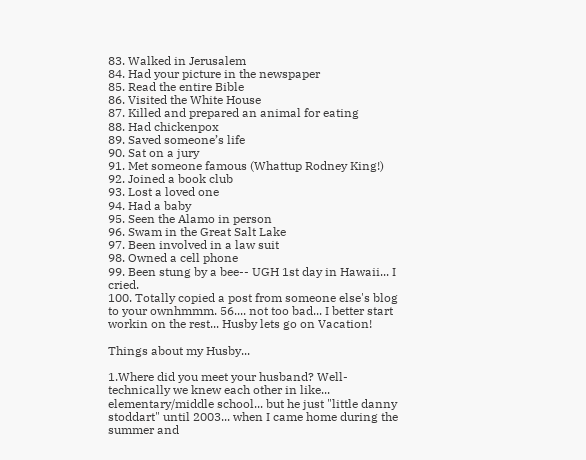83. Walked in Jerusalem
84. Had your picture in the newspaper
85. Read the entire Bible
86. Visited the White House
87. Killed and prepared an animal for eating
88. Had chickenpox
89. Saved someone’s life
90. Sat on a jury
91. Met someone famous (Whattup Rodney King!)
92. Joined a book club
93. Lost a loved one
94. Had a baby
95. Seen the Alamo in person
96. Swam in the Great Salt Lake
97. Been involved in a law suit
98. Owned a cell phone
99. Been stung by a bee-- UGH 1st day in Hawaii... I cried.
100. Totally copied a post from someone else's blog to your ownhmmm. 56.... not too bad... I better start workin on the rest... Husby lets go on Vacation!

Things about my Husby...

1.Where did you meet your husband? Well- technically we knew each other in like... elementary/middle school... but he just "little danny stoddart" until 2003... when I came home during the summer and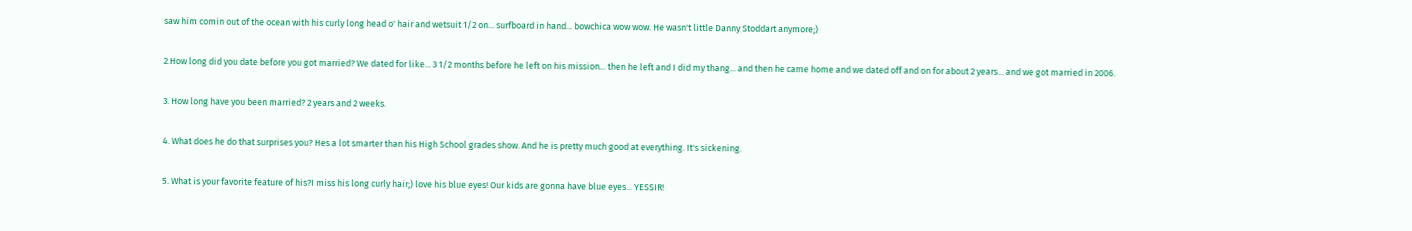saw him comin out of the ocean with his curly long head o' hair and wetsuit 1/2 on... surfboard in hand... bowchica wow wow. He wasn't little Danny Stoddart anymore;)

2.How long did you date before you got married? We dated for like... 3 1/2 months before he left on his mission... then he left and I did my thang... and then he came home and we dated off and on for about 2 years... and we got married in 2006.

3. How long have you been married? 2 years and 2 weeks.

4. What does he do that surprises you? Hes a lot smarter than his High School grades show. And he is pretty much good at everything. It's sickening.

5. What is your favorite feature of his?I miss his long curly hair;) love his blue eyes! Our kids are gonna have blue eyes... YESSIR!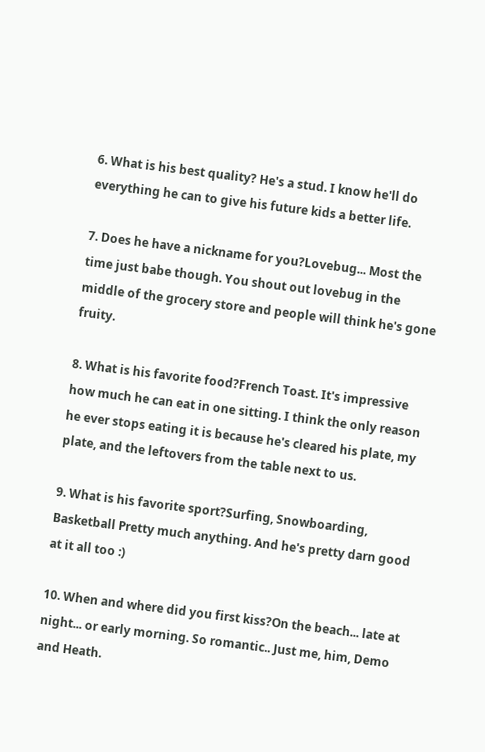6. What is his best quality? He's a stud. I know he'll do everything he can to give his future kids a better life.

7. Does he have a nickname for you?Lovebug... Most the time just babe though. You shout out lovebug in the middle of the grocery store and people will think he's gone fruity.

8. What is his favorite food?French Toast. It's impressive how much he can eat in one sitting. I think the only reason he ever stops eating it is because he's cleared his plate, my plate, and the leftovers from the table next to us.

9. What is his favorite sport?Surfing, Snowboarding, Basketball Pretty much anything. And he's pretty darn good at it all too :)

10. When and where did you first kiss?On the beach... late at night... or early morning. So romantic.. Just me, him, Demo and Heath.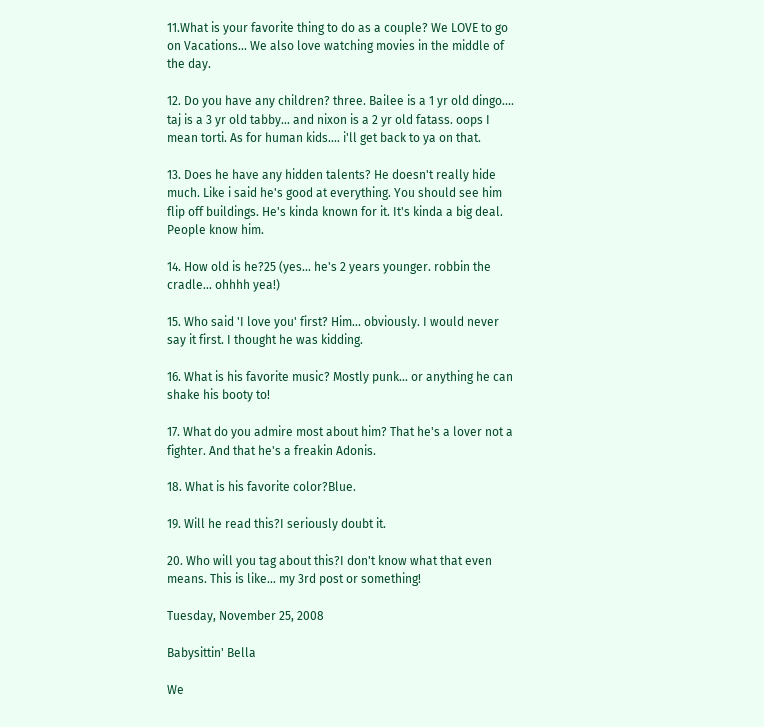11.What is your favorite thing to do as a couple? We LOVE to go on Vacations... We also love watching movies in the middle of the day.

12. Do you have any children? three. Bailee is a 1 yr old dingo.... taj is a 3 yr old tabby... and nixon is a 2 yr old fatass. oops I mean torti. As for human kids.... i'll get back to ya on that.

13. Does he have any hidden talents? He doesn't really hide much. Like i said he's good at everything. You should see him flip off buildings. He's kinda known for it. It's kinda a big deal. People know him.

14. How old is he?25 (yes... he's 2 years younger. robbin the cradle... ohhhh yea!)

15. Who said 'I love you' first? Him... obviously. I would never say it first. I thought he was kidding.

16. What is his favorite music? Mostly punk... or anything he can shake his booty to!

17. What do you admire most about him? That he's a lover not a fighter. And that he's a freakin Adonis.

18. What is his favorite color?Blue.

19. Will he read this?I seriously doubt it.

20. Who will you tag about this?I don't know what that even means. This is like... my 3rd post or something!

Tuesday, November 25, 2008

Babysittin' Bella

We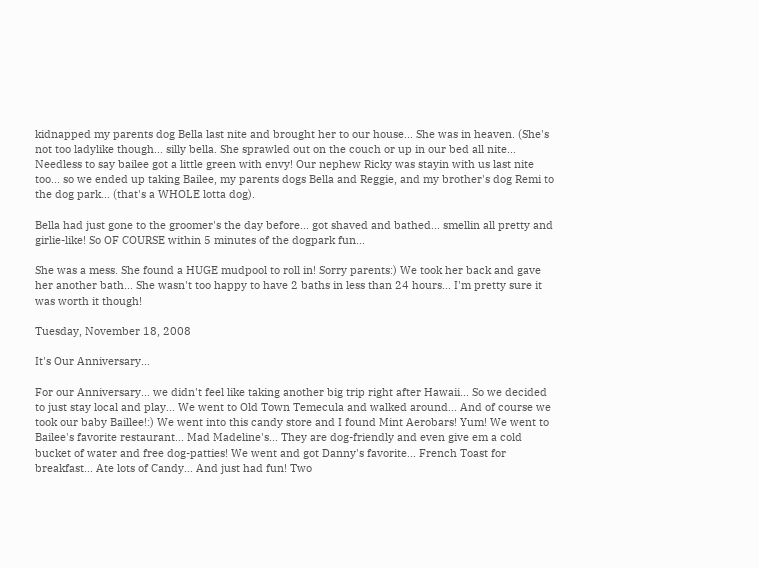kidnapped my parents dog Bella last nite and brought her to our house... She was in heaven. (She's not too ladylike though... silly bella. She sprawled out on the couch or up in our bed all nite... Needless to say bailee got a little green with envy! Our nephew Ricky was stayin with us last nite too... so we ended up taking Bailee, my parents dogs Bella and Reggie, and my brother's dog Remi to the dog park... (that's a WHOLE lotta dog).

Bella had just gone to the groomer's the day before... got shaved and bathed... smellin all pretty and girlie-like! So OF COURSE within 5 minutes of the dogpark fun...

She was a mess. She found a HUGE mudpool to roll in! Sorry parents:) We took her back and gave her another bath... She wasn't too happy to have 2 baths in less than 24 hours... I'm pretty sure it was worth it though!

Tuesday, November 18, 2008

It's Our Anniversary...

For our Anniversary... we didn't feel like taking another big trip right after Hawaii... So we decided to just stay local and play... We went to Old Town Temecula and walked around... And of course we took our baby Baillee!:) We went into this candy store and I found Mint Aerobars! Yum! We went to Bailee's favorite restaurant... Mad Madeline's... They are dog-friendly and even give em a cold bucket of water and free dog-patties! We went and got Danny's favorite... French Toast for breakfast... Ate lots of Candy... And just had fun! Two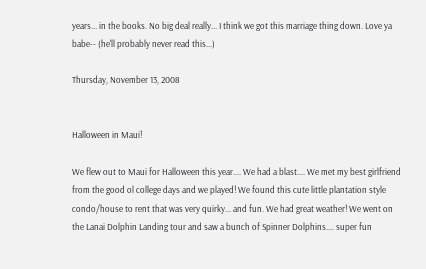years... in the books. No big deal really... I think we got this marriage thing down. Love ya babe-- (he'll probably never read this...)

Thursday, November 13, 2008


Halloween in Maui!

We flew out to Maui for Halloween this year.... We had a blast.... We met my best girlfriend from the good ol college days and we played! We found this cute little plantation style condo/house to rent that was very quirky... and fun. We had great weather! We went on the Lanai Dolphin Landing tour and saw a bunch of Spinner Dolphins.... super fun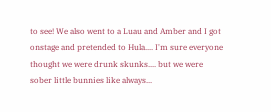to see! We also went to a Luau and Amber and I got onstage and pretended to Hula.... I'm sure everyone thought we were drunk skunks.... but we were sober little bunnies like always...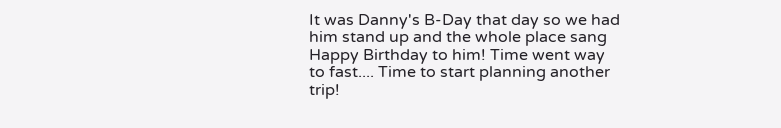It was Danny's B-Day that day so we had him stand up and the whole place sang Happy Birthday to him! Time went way to fast.... Time to start planning another trip!